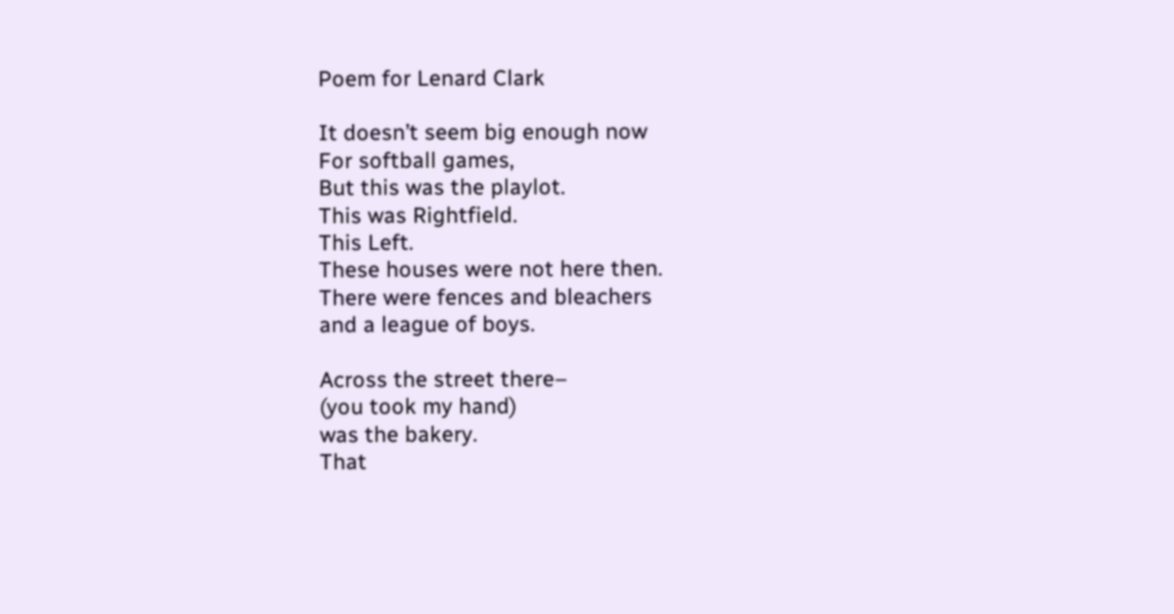Poem for Lenard Clark

It doesn’t seem big enough now
For softball games,
But this was the playlot.
This was Rightfield.
This Left.
These houses were not here then.
There were fences and bleachers
and a league of boys.

Across the street there–
(you took my hand)
was the bakery.
That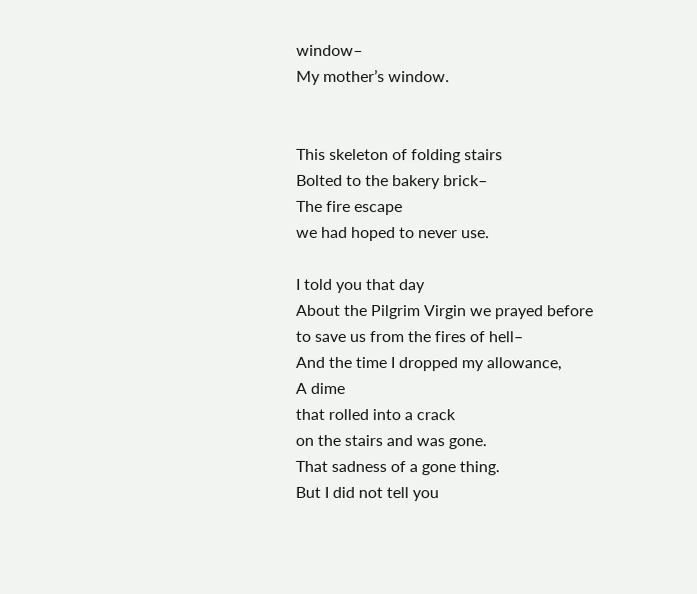window–
My mother’s window.


This skeleton of folding stairs
Bolted to the bakery brick–
The fire escape
we had hoped to never use.

I told you that day
About the Pilgrim Virgin we prayed before
to save us from the fires of hell–
And the time I dropped my allowance,
A dime
that rolled into a crack
on the stairs and was gone.
That sadness of a gone thing.
But I did not tell you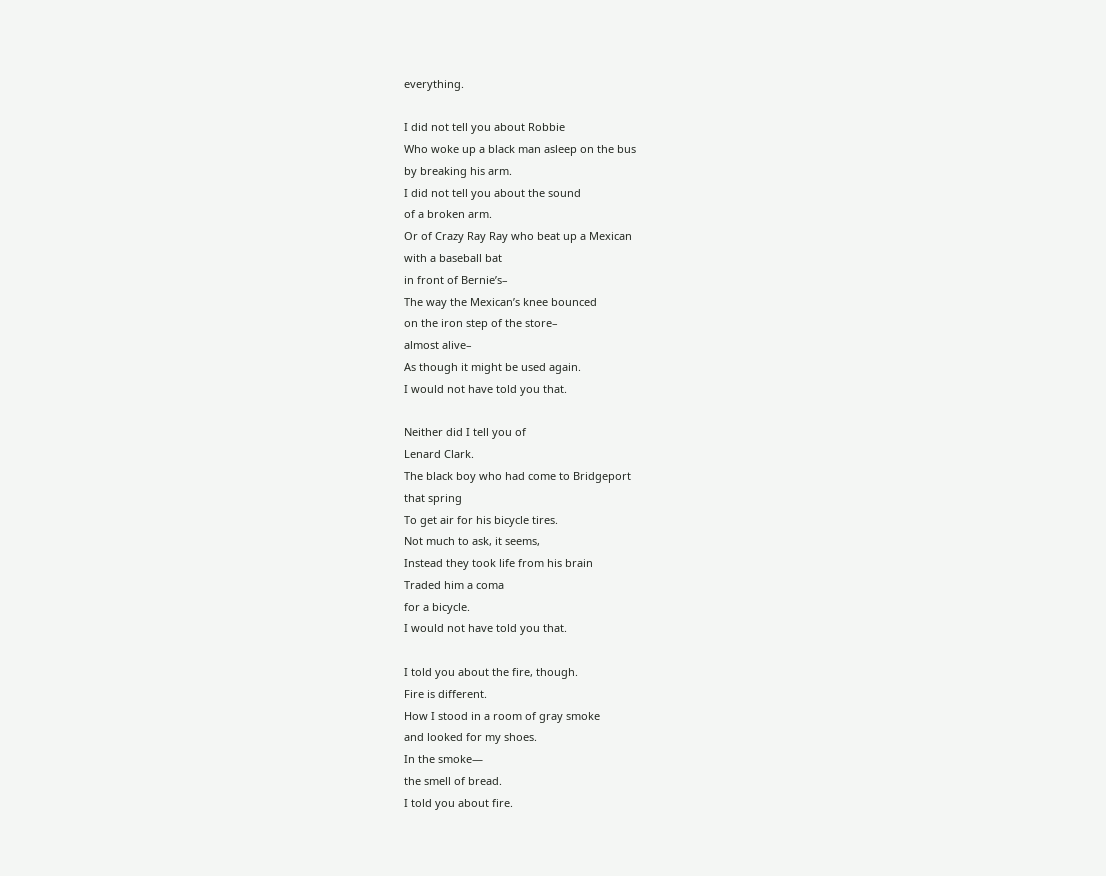everything.

I did not tell you about Robbie
Who woke up a black man asleep on the bus
by breaking his arm.
I did not tell you about the sound
of a broken arm.
Or of Crazy Ray Ray who beat up a Mexican
with a baseball bat
in front of Bernie’s–
The way the Mexican’s knee bounced
on the iron step of the store–
almost alive–
As though it might be used again.
I would not have told you that.

Neither did I tell you of
Lenard Clark.
The black boy who had come to Bridgeport
that spring
To get air for his bicycle tires.
Not much to ask, it seems,
Instead they took life from his brain
Traded him a coma
for a bicycle.
I would not have told you that.

I told you about the fire, though.
Fire is different.
How I stood in a room of gray smoke
and looked for my shoes.
In the smoke—
the smell of bread.
I told you about fire.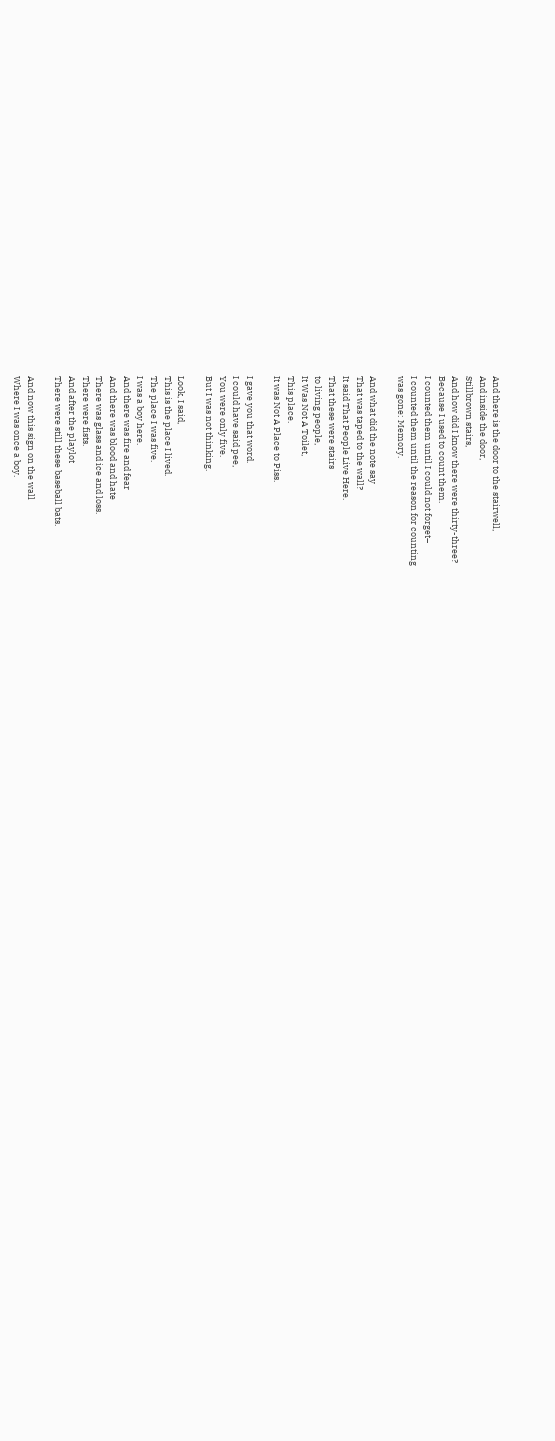And there is the door to the stairwell,
And inside the door,
Stillbrown stairs,
And how did I know there were thirty-three?
Because I used to count them.
I counted them until I could not forget–
I counted them until the reason for counting
was gone: Memory.

And what did the note say
That was taped to the wall?
It said That People Live Here.
That these were stairs
to living people,
It Was Not A Toilet,
This place.
It was Not A Place to Piss.

I gave you that word.
I could have said pee,
You were only five.
But I was not thinking.

Look, I said,
This is the place I lived.
The place I was five.
I was a boy here.
And there was fire and fear
And there was blood and hate
There was glass and ice and loss.
There were fists.
And after the playlot
There were still these baseball bats.

And now this sign on the wall
Where I was once a boy.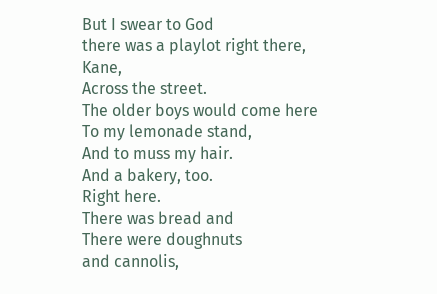But I swear to God
there was a playlot right there, Kane,
Across the street.
The older boys would come here
To my lemonade stand,
And to muss my hair.
And a bakery, too.
Right here.
There was bread and
There were doughnuts
and cannolis,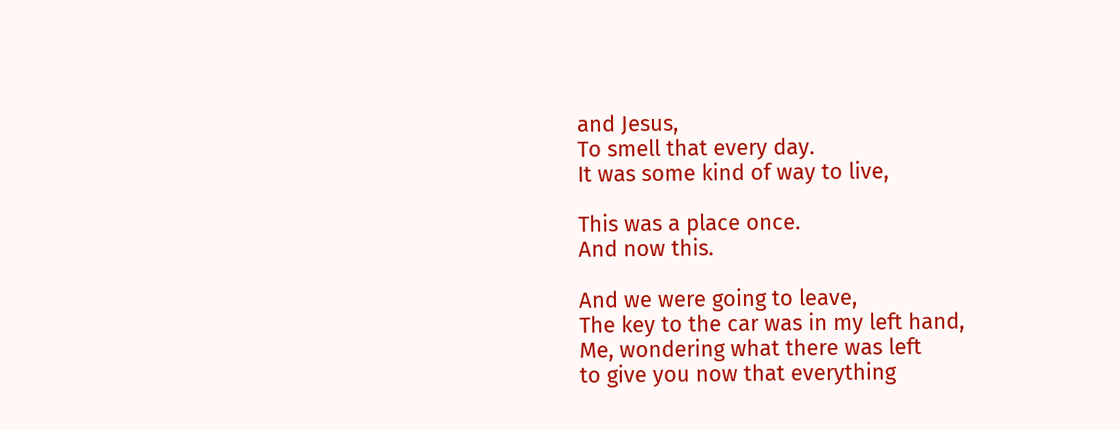and Jesus,
To smell that every day.
It was some kind of way to live,

This was a place once.
And now this.

And we were going to leave,
The key to the car was in my left hand,
Me, wondering what there was left
to give you now that everything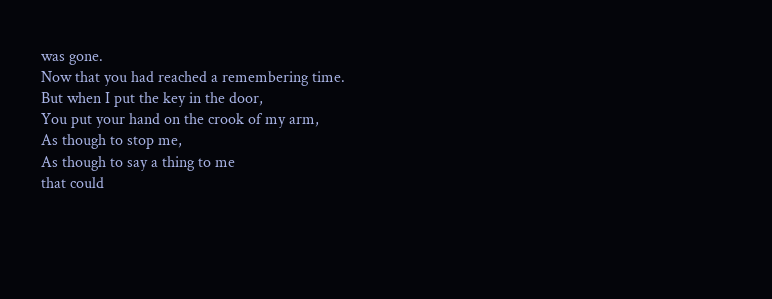was gone.
Now that you had reached a remembering time.
But when I put the key in the door,
You put your hand on the crook of my arm,
As though to stop me,
As though to say a thing to me
that could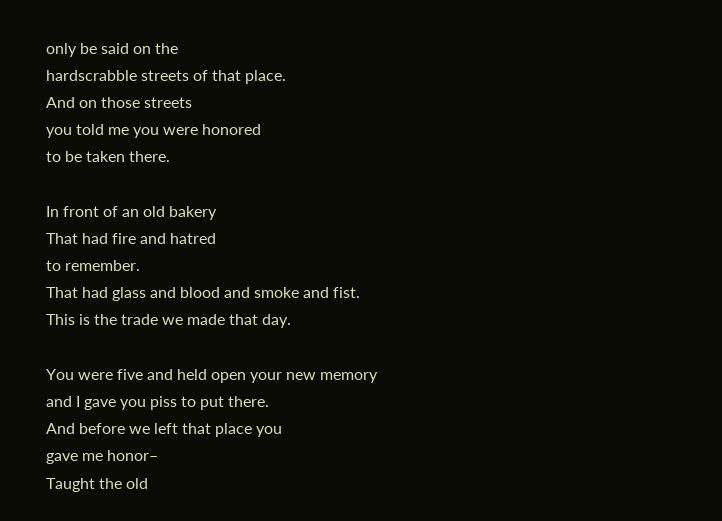only be said on the
hardscrabble streets of that place.
And on those streets
you told me you were honored
to be taken there.

In front of an old bakery
That had fire and hatred
to remember.
That had glass and blood and smoke and fist.
This is the trade we made that day.

You were five and held open your new memory
and I gave you piss to put there.
And before we left that place you
gave me honor–
Taught the old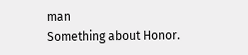man
Something about Honor.